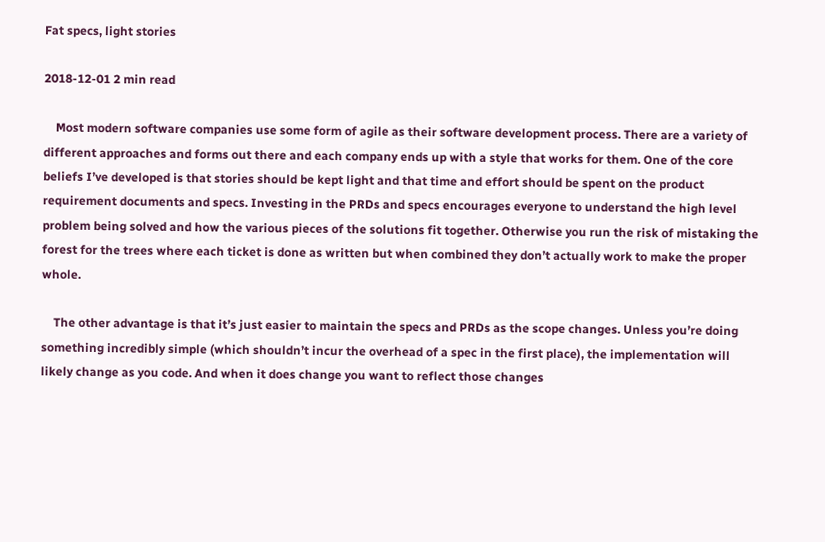Fat specs, light stories

2018-12-01 2 min read

    Most modern software companies use some form of agile as their software development process. There are a variety of different approaches and forms out there and each company ends up with a style that works for them. One of the core beliefs I’ve developed is that stories should be kept light and that time and effort should be spent on the product requirement documents and specs. Investing in the PRDs and specs encourages everyone to understand the high level problem being solved and how the various pieces of the solutions fit together. Otherwise you run the risk of mistaking the forest for the trees where each ticket is done as written but when combined they don’t actually work to make the proper whole.

    The other advantage is that it’s just easier to maintain the specs and PRDs as the scope changes. Unless you’re doing something incredibly simple (which shouldn’t incur the overhead of a spec in the first place), the implementation will likely change as you code. And when it does change you want to reflect those changes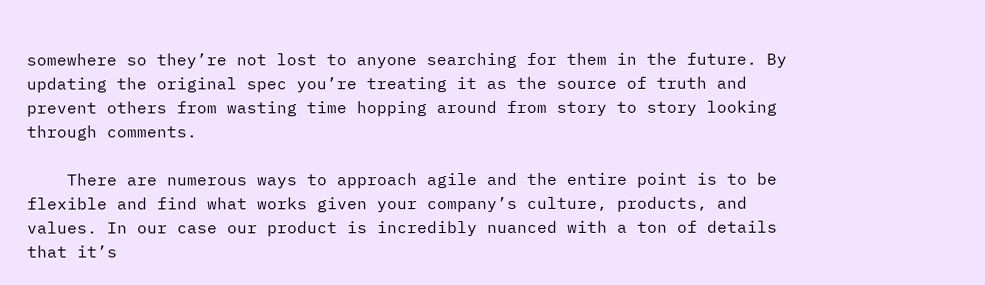somewhere so they’re not lost to anyone searching for them in the future. By updating the original spec you’re treating it as the source of truth and prevent others from wasting time hopping around from story to story looking through comments.

    There are numerous ways to approach agile and the entire point is to be flexible and find what works given your company’s culture, products, and values. In our case our product is incredibly nuanced with a ton of details that it’s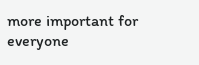more important for everyone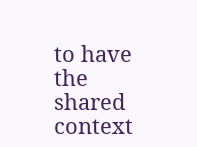to have the shared context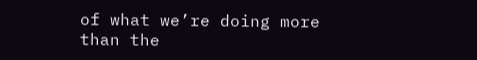of what we’re doing more than the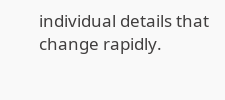individual details that change rapidly.